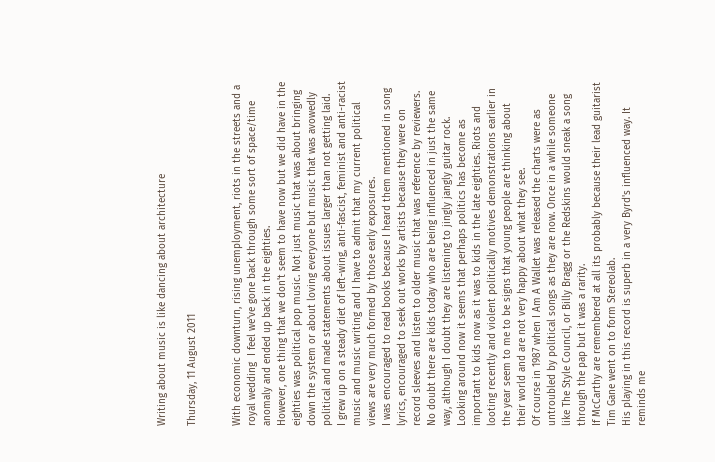Writing about music is like dancing about architecture

Thursday, 11 August 2011


With economic downturn, rising unemployment, riots in the streets and a royal wedding  I feel we've gone back through some sort of space/time anomaly and ended up back in the eighties.
However, one thing that we don't seem to have now but we did have in the eighties was political pop music. Not just music that was about bringing down the system or about loving everyone but music that was avowedly political and made statements about issues larger than not getting laid.
I grew up on a steady diet of left-wing, anti-fascist, feminist and anti-racist music and music writing and I have to admit that my current political views are very much formed by those early exposures.
I was encouraged to read books because I heard them mentioned in song lyrics, encouraged to seek out works by artists because they were on record sleeves and listen to older music that was reference by reviewers.
No doubt there are kids today who are being influenced in just the same way, although I doubt they are listening to jingly jangly guitar rock.
Looking around now it seems that perhaps politics has become as important to kids now as it was to kids in the late eighties. Riots and looting recently and violent politically motives demonstrations earlier in the year seem to me to be signs that young people are thinking about their world and are not very happy about what they see.
Of course in 1987 when I Am A Wallet was released the charts were as untroubled by political songs as they are now. Once in a while someone like The Style Council, or Billy Bragg or the Redskins would sneak a song through the pap but it was a rarity.
If McCarthy are remembered at all its probably because their lead guitarist Tim Gane went on to form Stereolab.
His playing in this record is superb in a very Byrd's influenced way. It reminds me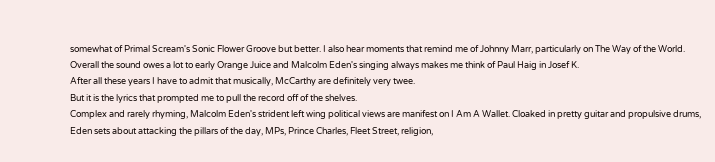somewhat of Primal Scream's Sonic Flower Groove but better. I also hear moments that remind me of Johnny Marr, particularly on The Way of the World. Overall the sound owes a lot to early Orange Juice and Malcolm Eden's singing always makes me think of Paul Haig in Josef K.
After all these years I have to admit that musically, McCarthy are definitely very twee.
But it is the lyrics that prompted me to pull the record off of the shelves.
Complex and rarely rhyming, Malcolm Eden's strident left wing political views are manifest on I Am A Wallet. Cloaked in pretty guitar and propulsive drums, Eden sets about attacking the pillars of the day, MPs, Prince Charles, Fleet Street, religion,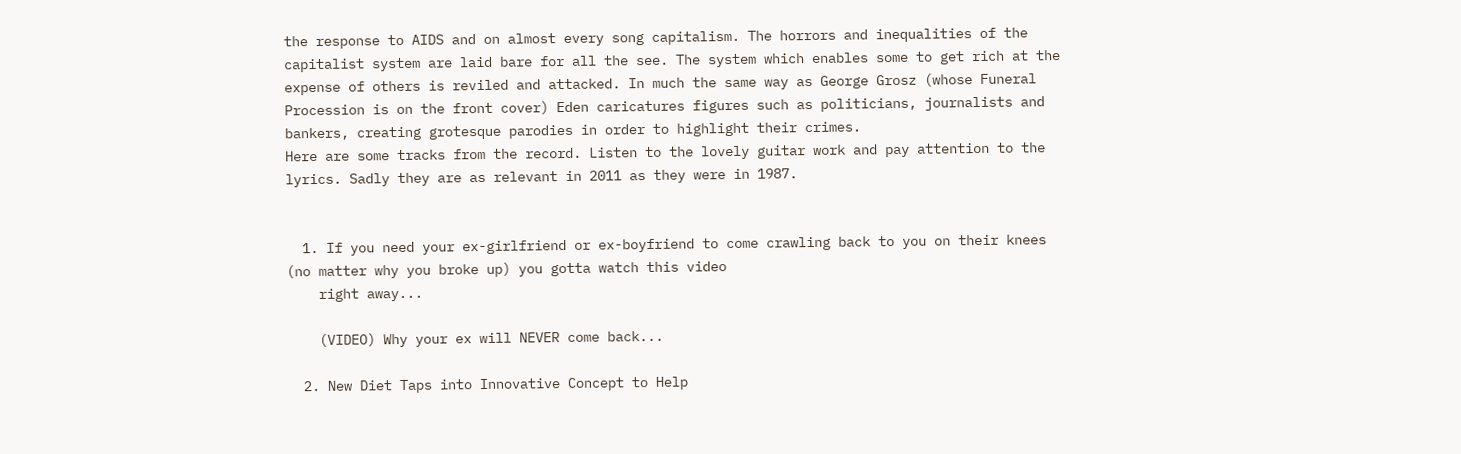the response to AIDS and on almost every song capitalism. The horrors and inequalities of the capitalist system are laid bare for all the see. The system which enables some to get rich at the expense of others is reviled and attacked. In much the same way as George Grosz (whose Funeral Procession is on the front cover) Eden caricatures figures such as politicians, journalists and bankers, creating grotesque parodies in order to highlight their crimes.
Here are some tracks from the record. Listen to the lovely guitar work and pay attention to the lyrics. Sadly they are as relevant in 2011 as they were in 1987.


  1. If you need your ex-girlfriend or ex-boyfriend to come crawling back to you on their knees (no matter why you broke up) you gotta watch this video
    right away...

    (VIDEO) Why your ex will NEVER come back...

  2. New Diet Taps into Innovative Concept to Help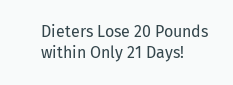Dieters Lose 20 Pounds within Only 21 Days!